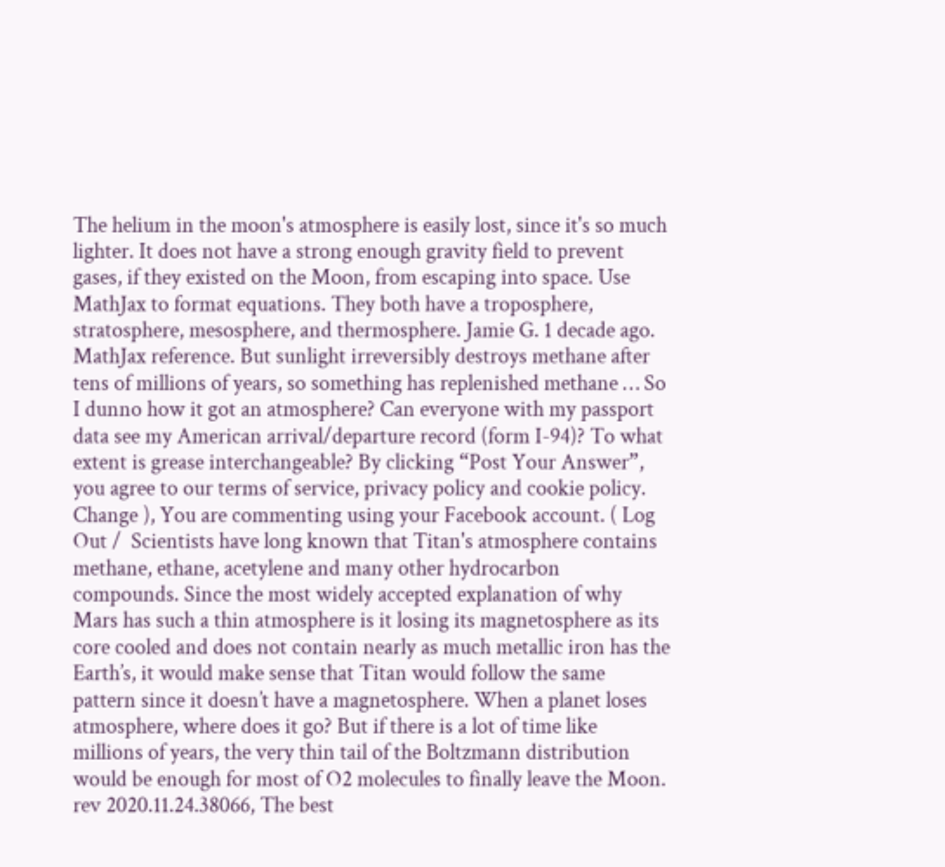The helium in the moon's atmosphere is easily lost, since it's so much lighter. It does not have a strong enough gravity field to prevent gases, if they existed on the Moon, from escaping into space. Use MathJax to format equations. They both have a troposphere, stratosphere, mesosphere, and thermosphere. Jamie G. 1 decade ago. MathJax reference. But sunlight irreversibly destroys methane after tens of millions of years, so something has replenished methane … So I dunno how it got an atmosphere? Can everyone with my passport data see my American arrival/departure record (form I-94)? To what extent is grease interchangeable? By clicking “Post Your Answer”, you agree to our terms of service, privacy policy and cookie policy. Change ), You are commenting using your Facebook account. ( Log Out /  Scientists have long known that Titan's atmosphere contains methane, ethane, acetylene and many other hydrocarbon compounds. Since the most widely accepted explanation of why Mars has such a thin atmosphere is it losing its magnetosphere as its core cooled and does not contain nearly as much metallic iron has the Earth’s, it would make sense that Titan would follow the same pattern since it doesn’t have a magnetosphere. When a planet loses atmosphere, where does it go? But if there is a lot of time like millions of years, the very thin tail of the Boltzmann distribution would be enough for most of O2 molecules to finally leave the Moon. rev 2020.11.24.38066, The best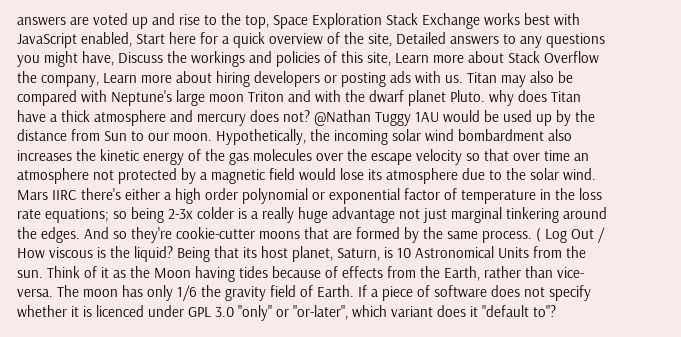answers are voted up and rise to the top, Space Exploration Stack Exchange works best with JavaScript enabled, Start here for a quick overview of the site, Detailed answers to any questions you might have, Discuss the workings and policies of this site, Learn more about Stack Overflow the company, Learn more about hiring developers or posting ads with us. Titan may also be compared with Neptune's large moon Triton and with the dwarf planet Pluto. why does Titan have a thick atmosphere and mercury does not? @Nathan Tuggy 1AU would be used up by the distance from Sun to our moon. Hypothetically, the incoming solar wind bombardment also increases the kinetic energy of the gas molecules over the escape velocity so that over time an atmosphere not protected by a magnetic field would lose its atmosphere due to the solar wind. Mars IIRC there's either a high order polynomial or exponential factor of temperature in the loss rate equations; so being 2-3x colder is a really huge advantage not just marginal tinkering around the edges. And so they're cookie-cutter moons that are formed by the same process. ( Log Out /  How viscous is the liquid? Being that its host planet, Saturn, is 10 Astronomical Units from the sun. Think of it as the Moon having tides because of effects from the Earth, rather than vice-versa. The moon has only 1/6 the gravity field of Earth. If a piece of software does not specify whether it is licenced under GPL 3.0 "only" or "or-later", which variant does it "default to"?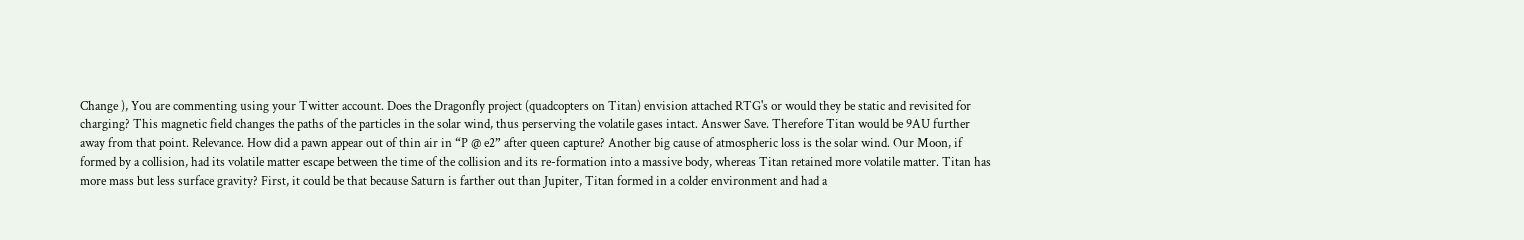Change ), You are commenting using your Twitter account. Does the Dragonfly project (quadcopters on Titan) envision attached RTG's or would they be static and revisited for charging? This magnetic field changes the paths of the particles in the solar wind, thus perserving the volatile gases intact. Answer Save. Therefore Titan would be 9AU further away from that point. Relevance. How did a pawn appear out of thin air in “P @ e2” after queen capture? Another big cause of atmospheric loss is the solar wind. Our Moon, if formed by a collision, had its volatile matter escape between the time of the collision and its re-formation into a massive body, whereas Titan retained more volatile matter. Titan has more mass but less surface gravity? First, it could be that because Saturn is farther out than Jupiter, Titan formed in a colder environment and had a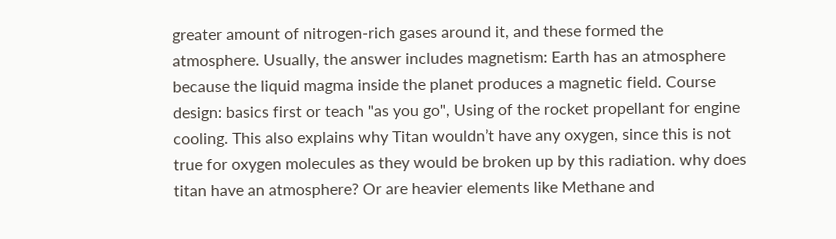greater amount of nitrogen-rich gases around it, and these formed the atmosphere. Usually, the answer includes magnetism: Earth has an atmosphere because the liquid magma inside the planet produces a magnetic field. Course design: basics first or teach "as you go", Using of the rocket propellant for engine cooling. This also explains why Titan wouldn’t have any oxygen, since this is not true for oxygen molecules as they would be broken up by this radiation. why does titan have an atmosphere? Or are heavier elements like Methane and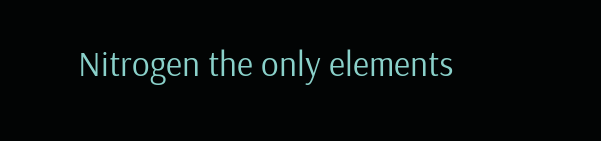Nitrogen the only elements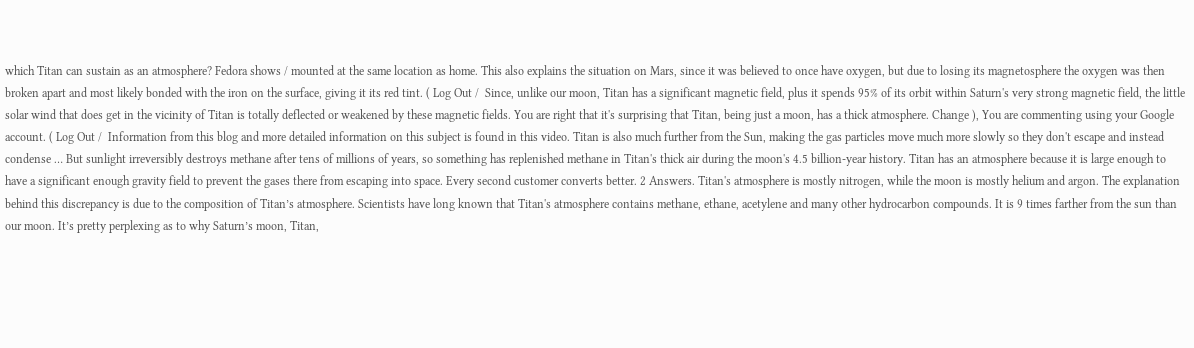which Titan can sustain as an atmosphere? Fedora shows / mounted at the same location as home. This also explains the situation on Mars, since it was believed to once have oxygen, but due to losing its magnetosphere the oxygen was then broken apart and most likely bonded with the iron on the surface, giving it its red tint. ( Log Out /  Since, unlike our moon, Titan has a significant magnetic field, plus it spends 95% of its orbit within Saturn's very strong magnetic field, the little solar wind that does get in the vicinity of Titan is totally deflected or weakened by these magnetic fields. You are right that it's surprising that Titan, being just a moon, has a thick atmosphere. Change ), You are commenting using your Google account. ( Log Out /  Information from this blog and more detailed information on this subject is found in this video. Titan is also much further from the Sun, making the gas particles move much more slowly so they don't escape and instead condense … But sunlight irreversibly destroys methane after tens of millions of years, so something has replenished methane in Titan's thick air during the moon's 4.5 billion-year history. Titan has an atmosphere because it is large enough to have a significant enough gravity field to prevent the gases there from escaping into space. Every second customer converts better. 2 Answers. Titan's atmosphere is mostly nitrogen, while the moon is mostly helium and argon. The explanation behind this discrepancy is due to the composition of Titan’s atmosphere. Scientists have long known that Titan's atmosphere contains methane, ethane, acetylene and many other hydrocarbon compounds. It is 9 times farther from the sun than our moon. It’s pretty perplexing as to why Saturn’s moon, Titan,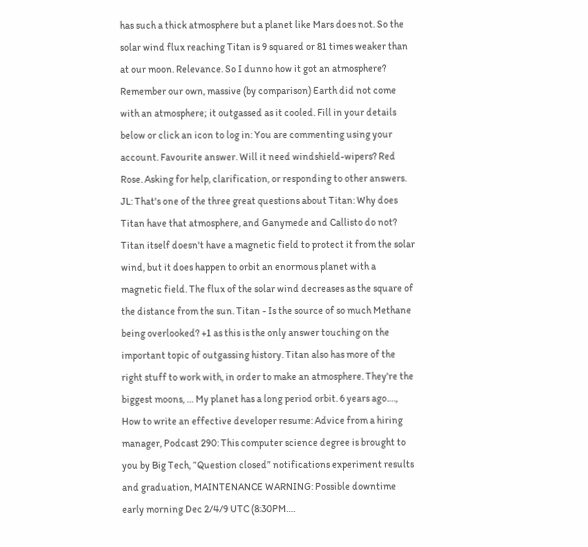has such a thick atmosphere but a planet like Mars does not. So the solar wind flux reaching Titan is 9 squared or 81 times weaker than at our moon. Relevance. So I dunno how it got an atmosphere? Remember our own, massive (by comparison) Earth did not come with an atmosphere; it outgassed as it cooled. Fill in your details below or click an icon to log in: You are commenting using your account. Favourite answer. Will it need windshield-wipers? Red Rose. Asking for help, clarification, or responding to other answers. JL: That's one of the three great questions about Titan: Why does Titan have that atmosphere, and Ganymede and Callisto do not? Titan itself doesn't have a magnetic field to protect it from the solar wind, but it does happen to orbit an enormous planet with a magnetic field. The flux of the solar wind decreases as the square of the distance from the sun. Titan - Is the source of so much Methane being overlooked? +1 as this is the only answer touching on the important topic of outgassing history. Titan also has more of the right stuff to work with, in order to make an atmosphere. They're the biggest moons, … My planet has a long period orbit. 6 years ago.…, How to write an effective developer resume: Advice from a hiring manager, Podcast 290: This computer science degree is brought to you by Big Tech, “Question closed” notifications experiment results and graduation, MAINTENANCE WARNING: Possible downtime early morning Dec 2/4/9 UTC (8:30PM….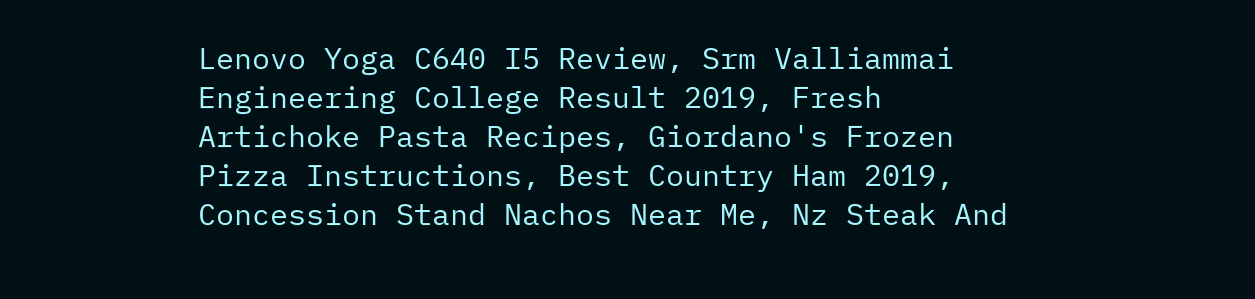Lenovo Yoga C640 I5 Review, Srm Valliammai Engineering College Result 2019, Fresh Artichoke Pasta Recipes, Giordano's Frozen Pizza Instructions, Best Country Ham 2019, Concession Stand Nachos Near Me, Nz Steak And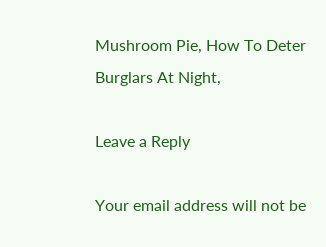Mushroom Pie, How To Deter Burglars At Night,

Leave a Reply

Your email address will not be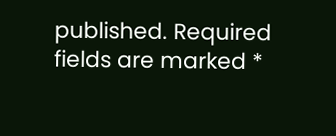published. Required fields are marked *